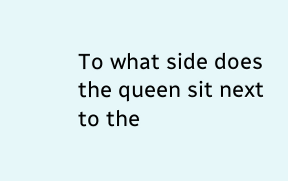To what side does the queen sit next to the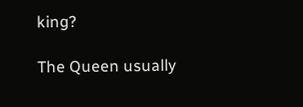king?

The Queen usually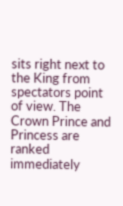sits right next to the King from spectators point of view. The Crown Prince and Princess are ranked immediately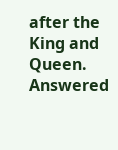after the King and Queen.
Answered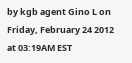by kgb agent Gino L on Friday, February 24 2012 at 03:19AM EST